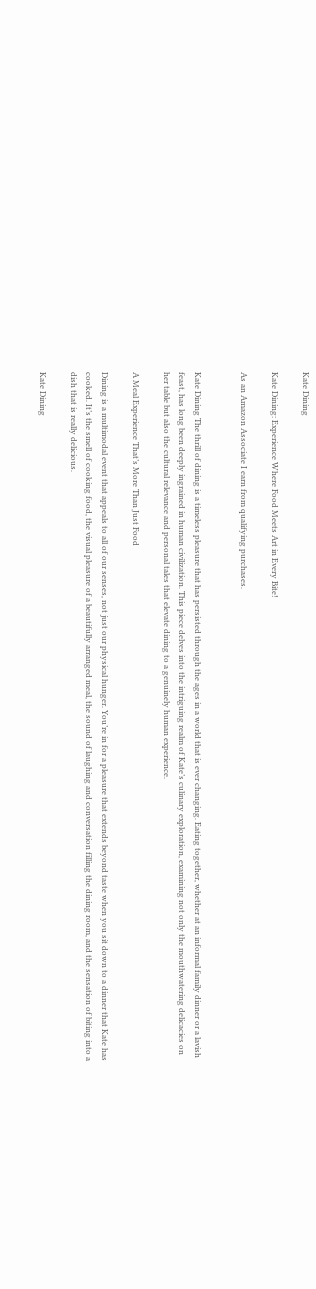Kate Dining

Kate Dining: Experience Where Food Meets Art in Every Bite!

As an Amazon Associate I earn from qualifying purchases.


Kate Dining The thrill of dining is a timeless pleasure that has persisted through the ages in a world that is ever changing. Eating together, whether at an informal family dinner or a lavish feast, has long been deeply ingrained in human civilization. This piece delves into the intriguing realm of Kate’s culinary exploration, examining not only the mouthwatering delicacies on her table but also the cultural relevance and personal tales that elevate dining to a genuinely human experience.

A Meal Experience That’s More Than Just Food

Dining is a multimodal event that appeals to all of our senses, not just our physical hunger. You’re in for a pleasure that extends beyond taste when you sit down to a dinner that Kate has cooked. It’s the smell of cooking food, the visual pleasure of a beautifully arranged meal, the sound of laughing and conversation filling the dining room, and the sensation of biting into a dish that is really delicious.

Kate Dining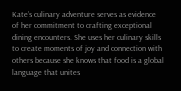Kate’s culinary adventure serves as evidence of her commitment to crafting exceptional dining encounters. She uses her culinary skills to create moments of joy and connection with others because she knows that food is a global language that unites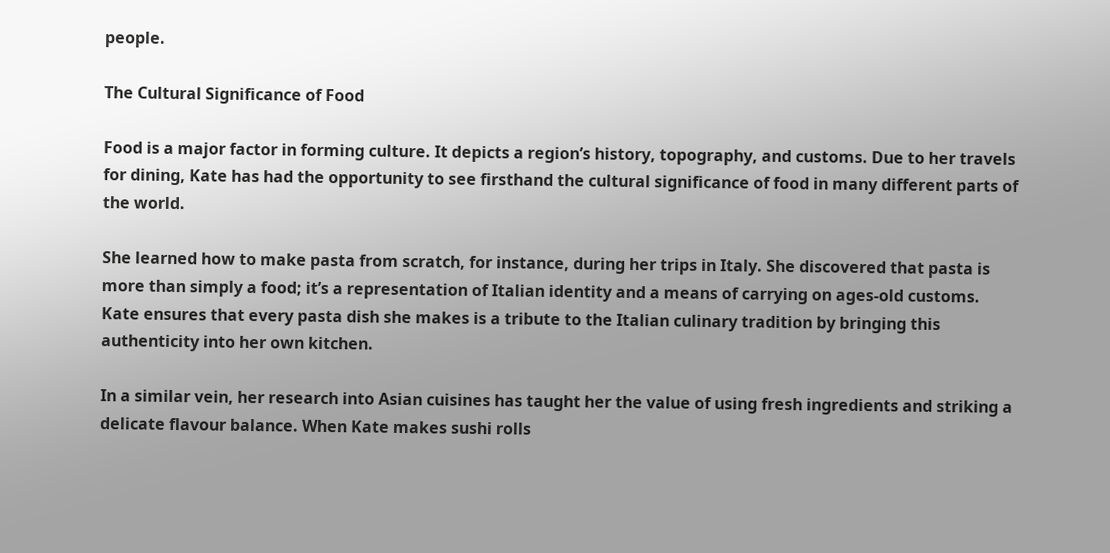people.

The Cultural Significance of Food

Food is a major factor in forming culture. It depicts a region’s history, topography, and customs. Due to her travels for dining, Kate has had the opportunity to see firsthand the cultural significance of food in many different parts of the world.

She learned how to make pasta from scratch, for instance, during her trips in Italy. She discovered that pasta is more than simply a food; it’s a representation of Italian identity and a means of carrying on ages-old customs. Kate ensures that every pasta dish she makes is a tribute to the Italian culinary tradition by bringing this authenticity into her own kitchen.

In a similar vein, her research into Asian cuisines has taught her the value of using fresh ingredients and striking a delicate flavour balance. When Kate makes sushi rolls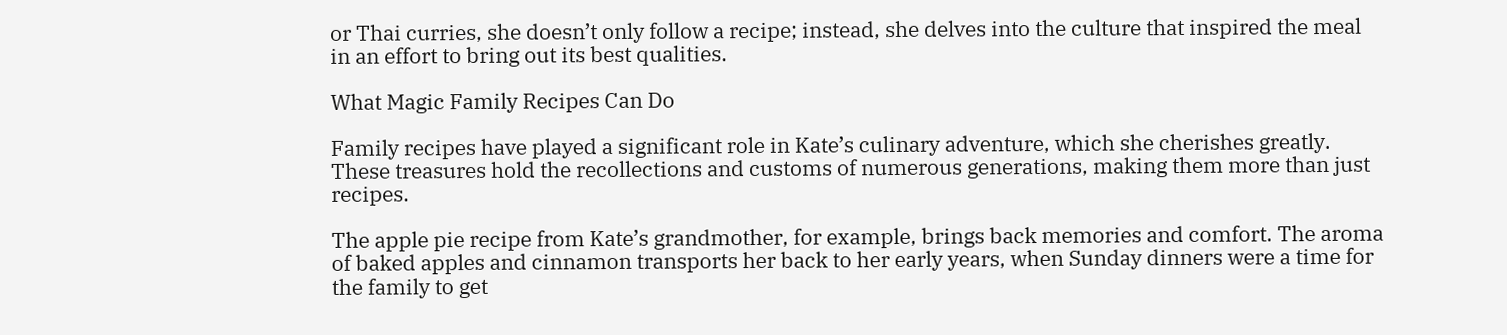or Thai curries, she doesn’t only follow a recipe; instead, she delves into the culture that inspired the meal in an effort to bring out its best qualities.

What Magic Family Recipes Can Do

Family recipes have played a significant role in Kate’s culinary adventure, which she cherishes greatly. These treasures hold the recollections and customs of numerous generations, making them more than just recipes.

The apple pie recipe from Kate’s grandmother, for example, brings back memories and comfort. The aroma of baked apples and cinnamon transports her back to her early years, when Sunday dinners were a time for the family to get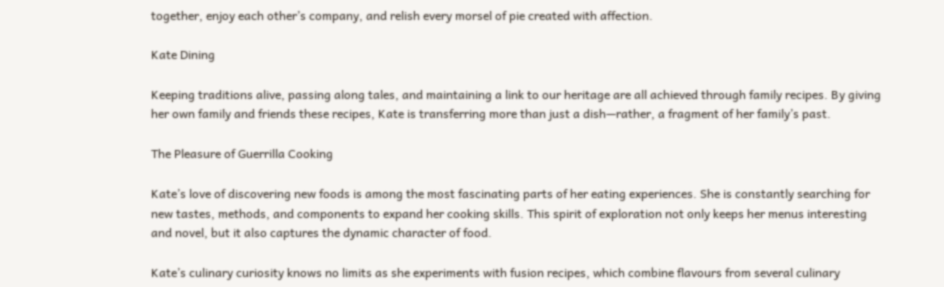together, enjoy each other’s company, and relish every morsel of pie created with affection.

Kate Dining

Keeping traditions alive, passing along tales, and maintaining a link to our heritage are all achieved through family recipes. By giving her own family and friends these recipes, Kate is transferring more than just a dish—rather, a fragment of her family’s past.

The Pleasure of Guerrilla Cooking

Kate’s love of discovering new foods is among the most fascinating parts of her eating experiences. She is constantly searching for new tastes, methods, and components to expand her cooking skills. This spirit of exploration not only keeps her menus interesting and novel, but it also captures the dynamic character of food.

Kate’s culinary curiosity knows no limits as she experiments with fusion recipes, which combine flavours from several culinary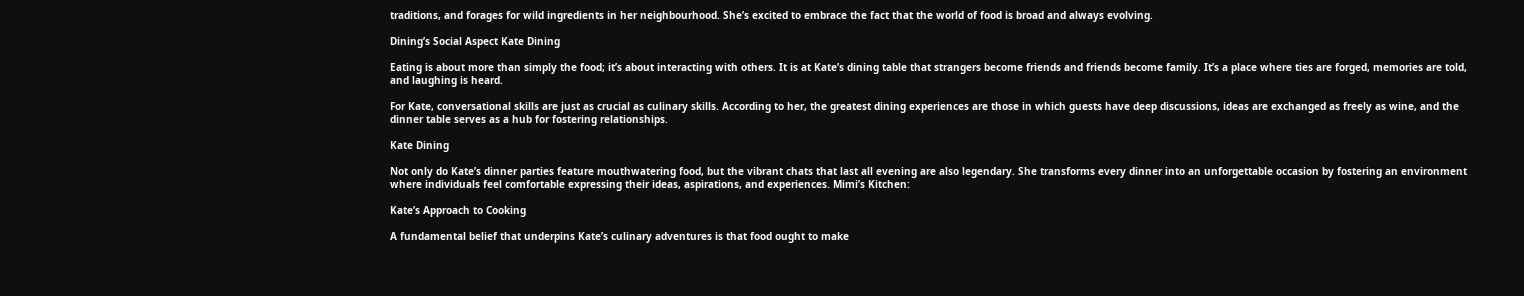traditions, and forages for wild ingredients in her neighbourhood. She’s excited to embrace the fact that the world of food is broad and always evolving.

Dining’s Social Aspect Kate Dining

Eating is about more than simply the food; it’s about interacting with others. It is at Kate’s dining table that strangers become friends and friends become family. It’s a place where ties are forged, memories are told, and laughing is heard.

For Kate, conversational skills are just as crucial as culinary skills. According to her, the greatest dining experiences are those in which guests have deep discussions, ideas are exchanged as freely as wine, and the dinner table serves as a hub for fostering relationships.

Kate Dining

Not only do Kate’s dinner parties feature mouthwatering food, but the vibrant chats that last all evening are also legendary. She transforms every dinner into an unforgettable occasion by fostering an environment where individuals feel comfortable expressing their ideas, aspirations, and experiences. Mimi’s Kitchen:

Kate’s Approach to Cooking

A fundamental belief that underpins Kate’s culinary adventures is that food ought to make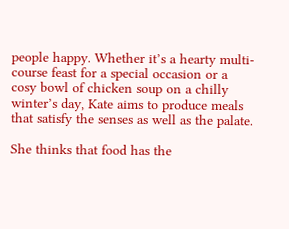people happy. Whether it’s a hearty multi-course feast for a special occasion or a cosy bowl of chicken soup on a chilly winter’s day, Kate aims to produce meals that satisfy the senses as well as the palate.

She thinks that food has the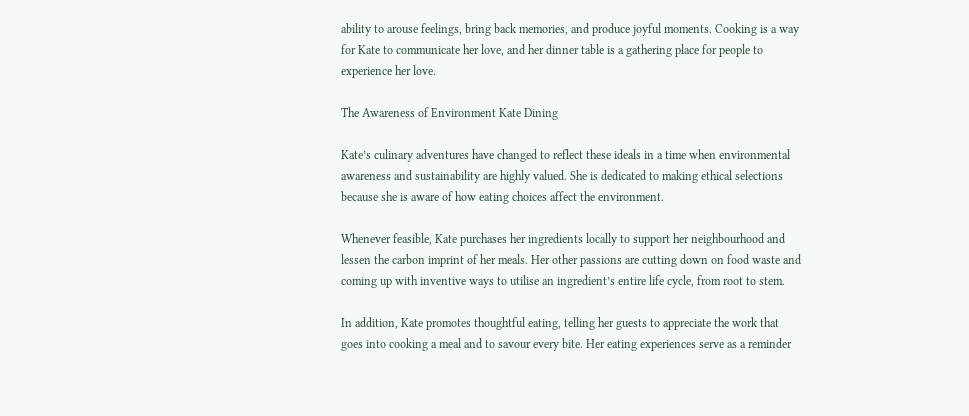ability to arouse feelings, bring back memories, and produce joyful moments. Cooking is a way for Kate to communicate her love, and her dinner table is a gathering place for people to experience her love.

The Awareness of Environment Kate Dining

Kate’s culinary adventures have changed to reflect these ideals in a time when environmental awareness and sustainability are highly valued. She is dedicated to making ethical selections because she is aware of how eating choices affect the environment.

Whenever feasible, Kate purchases her ingredients locally to support her neighbourhood and lessen the carbon imprint of her meals. Her other passions are cutting down on food waste and coming up with inventive ways to utilise an ingredient’s entire life cycle, from root to stem.

In addition, Kate promotes thoughtful eating, telling her guests to appreciate the work that goes into cooking a meal and to savour every bite. Her eating experiences serve as a reminder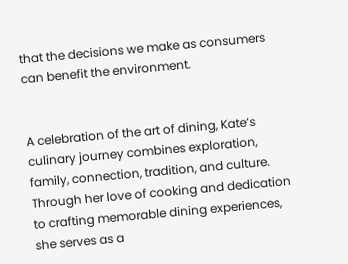that the decisions we make as consumers can benefit the environment.


A celebration of the art of dining, Kate’s culinary journey combines exploration, family, connection, tradition, and culture. Through her love of cooking and dedication to crafting memorable dining experiences, she serves as a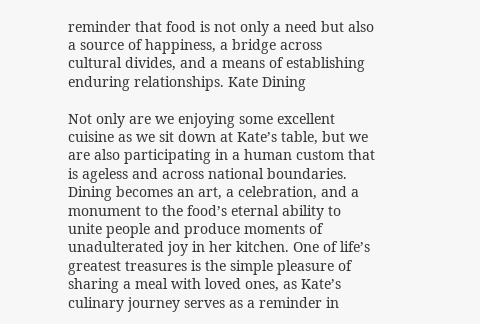reminder that food is not only a need but also a source of happiness, a bridge across cultural divides, and a means of establishing enduring relationships. Kate Dining

Not only are we enjoying some excellent cuisine as we sit down at Kate’s table, but we are also participating in a human custom that is ageless and across national boundaries. Dining becomes an art, a celebration, and a monument to the food’s eternal ability to unite people and produce moments of unadulterated joy in her kitchen. One of life’s greatest treasures is the simple pleasure of sharing a meal with loved ones, as Kate’s culinary journey serves as a reminder in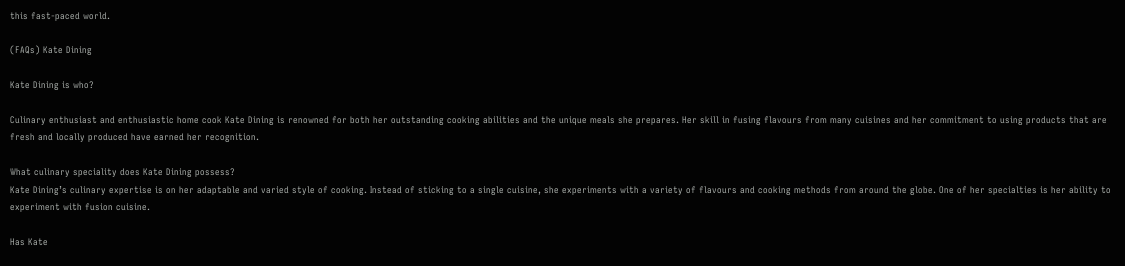this fast-paced world.

(FAQs) Kate Dining

Kate Dining is who?

Culinary enthusiast and enthusiastic home cook Kate Dining is renowned for both her outstanding cooking abilities and the unique meals she prepares. Her skill in fusing flavours from many cuisines and her commitment to using products that are fresh and locally produced have earned her recognition.

What culinary speciality does Kate Dining possess?
Kate Dining’s culinary expertise is on her adaptable and varied style of cooking. Instead of sticking to a single cuisine, she experiments with a variety of flavours and cooking methods from around the globe. One of her specialties is her ability to experiment with fusion cuisine.

Has Kate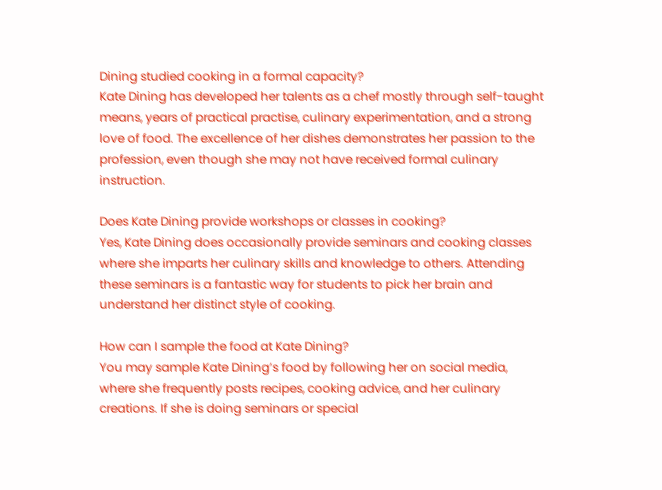Dining studied cooking in a formal capacity?
Kate Dining has developed her talents as a chef mostly through self-taught means, years of practical practise, culinary experimentation, and a strong love of food. The excellence of her dishes demonstrates her passion to the profession, even though she may not have received formal culinary instruction.

Does Kate Dining provide workshops or classes in cooking?
Yes, Kate Dining does occasionally provide seminars and cooking classes where she imparts her culinary skills and knowledge to others. Attending these seminars is a fantastic way for students to pick her brain and understand her distinct style of cooking.

How can I sample the food at Kate Dining?
You may sample Kate Dining’s food by following her on social media, where she frequently posts recipes, cooking advice, and her culinary creations. If she is doing seminars or special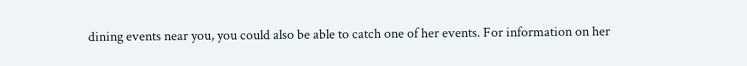dining events near you, you could also be able to catch one of her events. For information on her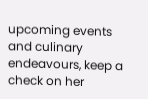upcoming events and culinary endeavours, keep a check on her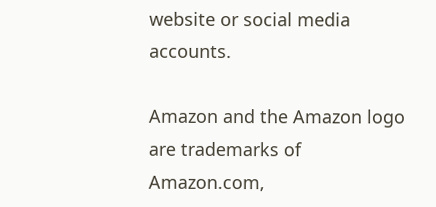website or social media accounts.

Amazon and the Amazon logo are trademarks of Amazon.com,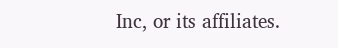Inc, or its affiliates.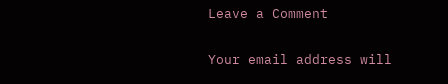Leave a Comment

Your email address will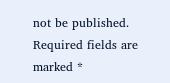not be published. Required fields are marked *